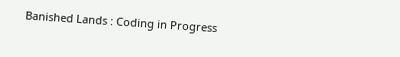Banished Lands : Coding in Progress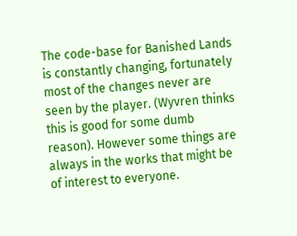The code-base for Banished Lands is constantly changing, fortunately most of the changes never are seen by the player. (Wyvren thinks this is good for some dumb reason). However some things are always in the works that might be of interest to everyone.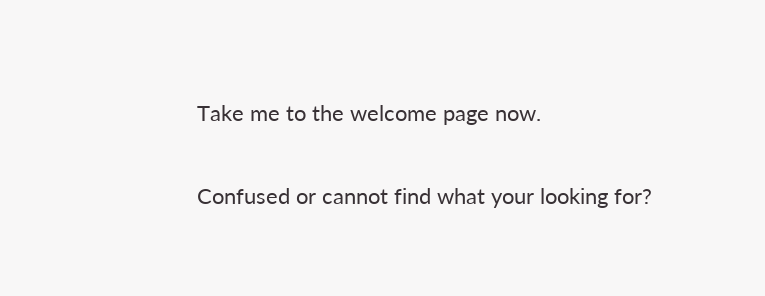Take me to the welcome page now.

Confused or cannot find what your looking for?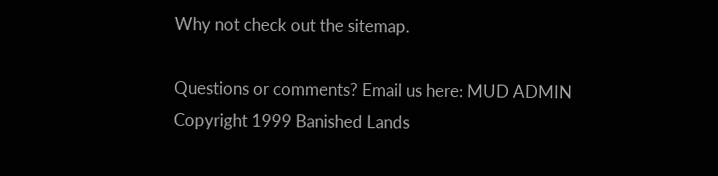Why not check out the sitemap.

Questions or comments? Email us here: MUD ADMIN
Copyright 1999 Banished Lands